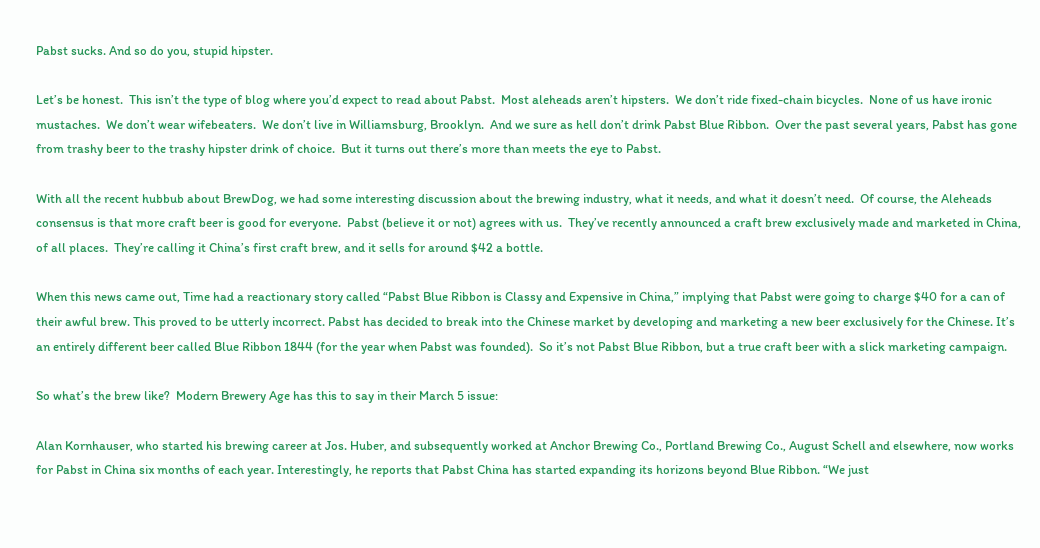Pabst sucks. And so do you, stupid hipster.

Let’s be honest.  This isn’t the type of blog where you’d expect to read about Pabst.  Most aleheads aren’t hipsters.  We don’t ride fixed-chain bicycles.  None of us have ironic mustaches.  We don’t wear wifebeaters.  We don’t live in Williamsburg, Brooklyn.  And we sure as hell don’t drink Pabst Blue Ribbon.  Over the past several years, Pabst has gone from trashy beer to the trashy hipster drink of choice.  But it turns out there’s more than meets the eye to Pabst.

With all the recent hubbub about BrewDog, we had some interesting discussion about the brewing industry, what it needs, and what it doesn’t need.  Of course, the Aleheads consensus is that more craft beer is good for everyone.  Pabst (believe it or not) agrees with us.  They’ve recently announced a craft brew exclusively made and marketed in China, of all places.  They’re calling it China’s first craft brew, and it sells for around $42 a bottle.

When this news came out, Time had a reactionary story called “Pabst Blue Ribbon is Classy and Expensive in China,” implying that Pabst were going to charge $40 for a can of their awful brew. This proved to be utterly incorrect. Pabst has decided to break into the Chinese market by developing and marketing a new beer exclusively for the Chinese. It’s an entirely different beer called Blue Ribbon 1844 (for the year when Pabst was founded).  So it’s not Pabst Blue Ribbon, but a true craft beer with a slick marketing campaign.

So what’s the brew like?  Modern Brewery Age has this to say in their March 5 issue:

Alan Kornhauser, who started his brewing career at Jos. Huber, and subsequently worked at Anchor Brewing Co., Portland Brewing Co., August Schell and elsewhere, now works for Pabst in China six months of each year. Interestingly, he reports that Pabst China has started expanding its horizons beyond Blue Ribbon. “We just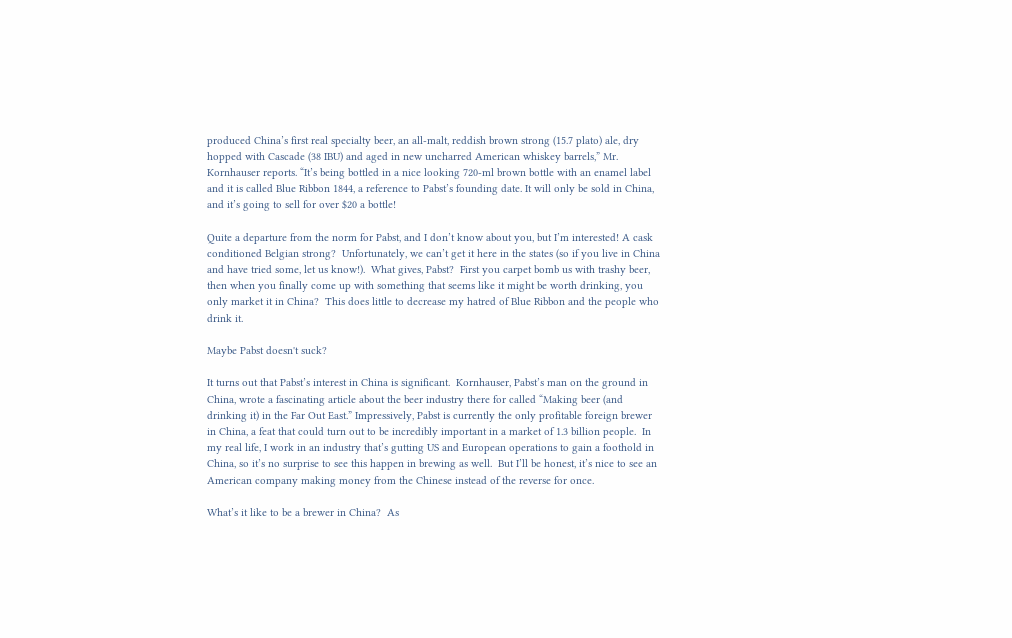produced China’s first real specialty beer, an all-malt, reddish brown strong (15.7 plato) ale, dry hopped with Cascade (38 IBU) and aged in new uncharred American whiskey barrels,” Mr. Kornhauser reports. “It’s being bottled in a nice looking 720-ml brown bottle with an enamel label and it is called Blue Ribbon 1844, a reference to Pabst’s founding date. It will only be sold in China, and it’s going to sell for over $20 a bottle!

Quite a departure from the norm for Pabst, and I don’t know about you, but I’m interested! A cask conditioned Belgian strong?  Unfortunately, we can’t get it here in the states (so if you live in China and have tried some, let us know!).  What gives, Pabst?  First you carpet bomb us with trashy beer, then when you finally come up with something that seems like it might be worth drinking, you only market it in China?  This does little to decrease my hatred of Blue Ribbon and the people who drink it.

Maybe Pabst doesn't suck?

It turns out that Pabst’s interest in China is significant.  Kornhauser, Pabst’s man on the ground in China, wrote a fascinating article about the beer industry there for called “Making beer (and drinking it) in the Far Out East.” Impressively, Pabst is currently the only profitable foreign brewer in China, a feat that could turn out to be incredibly important in a market of 1.3 billion people.  In my real life, I work in an industry that’s gutting US and European operations to gain a foothold in China, so it’s no surprise to see this happen in brewing as well.  But I’ll be honest, it’s nice to see an American company making money from the Chinese instead of the reverse for once.

What’s it like to be a brewer in China?  As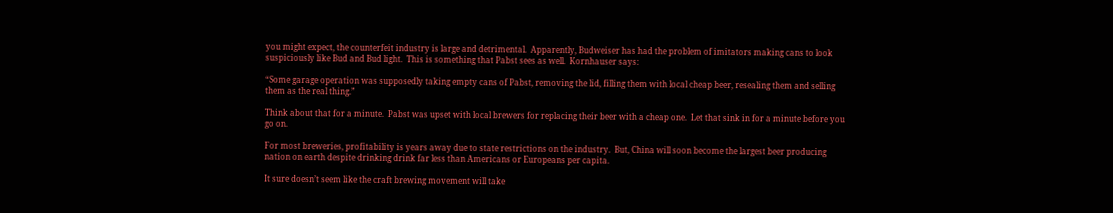you might expect, the counterfeit industry is large and detrimental.  Apparently, Budweiser has had the problem of imitators making cans to look suspiciously like Bud and Bud light.  This is something that Pabst sees as well.  Kornhauser says:

“Some garage operation was supposedly taking empty cans of Pabst, removing the lid, filling them with local cheap beer, resealing them and selling them as the real thing.”

Think about that for a minute.  Pabst was upset with local brewers for replacing their beer with a cheap one.  Let that sink in for a minute before you go on.

For most breweries, profitability is years away due to state restrictions on the industry.  But, China will soon become the largest beer producing nation on earth despite drinking drink far less than Americans or Europeans per capita.

It sure doesn’t seem like the craft brewing movement will take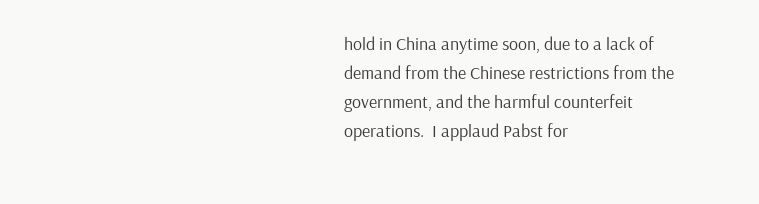hold in China anytime soon, due to a lack of demand from the Chinese restrictions from the government, and the harmful counterfeit operations.  I applaud Pabst for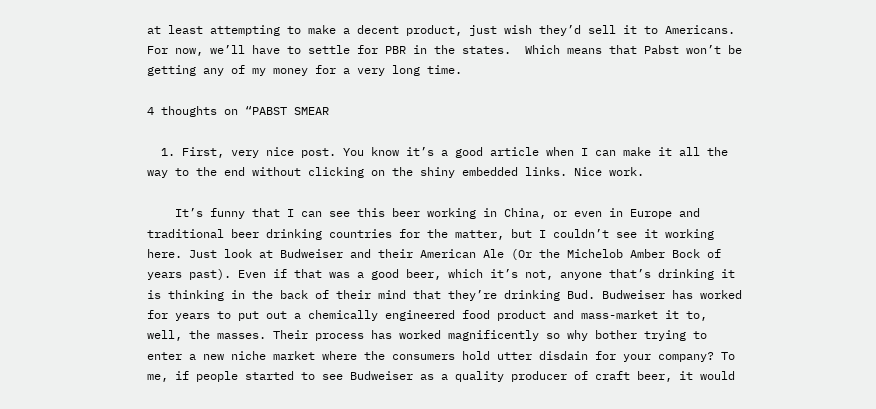at least attempting to make a decent product, just wish they’d sell it to Americans.  For now, we’ll have to settle for PBR in the states.  Which means that Pabst won’t be getting any of my money for a very long time.

4 thoughts on “PABST SMEAR

  1. First, very nice post. You know it’s a good article when I can make it all the way to the end without clicking on the shiny embedded links. Nice work.

    It’s funny that I can see this beer working in China, or even in Europe and traditional beer drinking countries for the matter, but I couldn’t see it working here. Just look at Budweiser and their American Ale (Or the Michelob Amber Bock of years past). Even if that was a good beer, which it’s not, anyone that’s drinking it is thinking in the back of their mind that they’re drinking Bud. Budweiser has worked for years to put out a chemically engineered food product and mass-market it to, well, the masses. Their process has worked magnificently so why bother trying to enter a new niche market where the consumers hold utter disdain for your company? To me, if people started to see Budweiser as a quality producer of craft beer, it would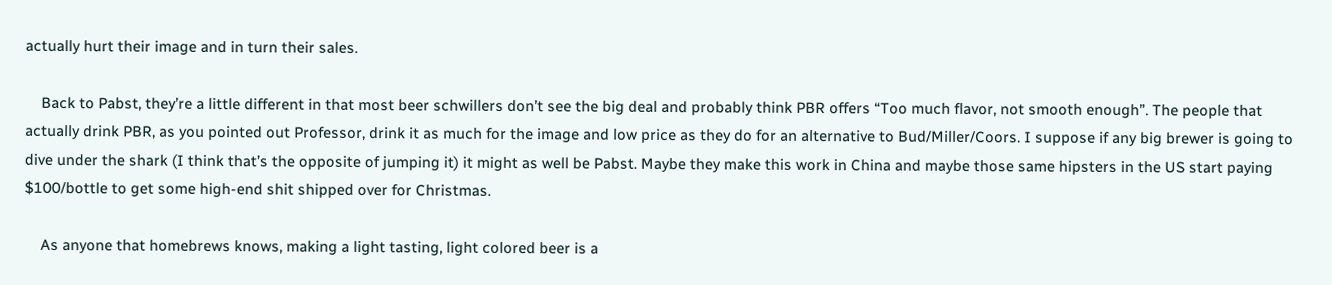actually hurt their image and in turn their sales.

    Back to Pabst, they’re a little different in that most beer schwillers don’t see the big deal and probably think PBR offers “Too much flavor, not smooth enough”. The people that actually drink PBR, as you pointed out Professor, drink it as much for the image and low price as they do for an alternative to Bud/Miller/Coors. I suppose if any big brewer is going to dive under the shark (I think that’s the opposite of jumping it) it might as well be Pabst. Maybe they make this work in China and maybe those same hipsters in the US start paying $100/bottle to get some high-end shit shipped over for Christmas.

    As anyone that homebrews knows, making a light tasting, light colored beer is a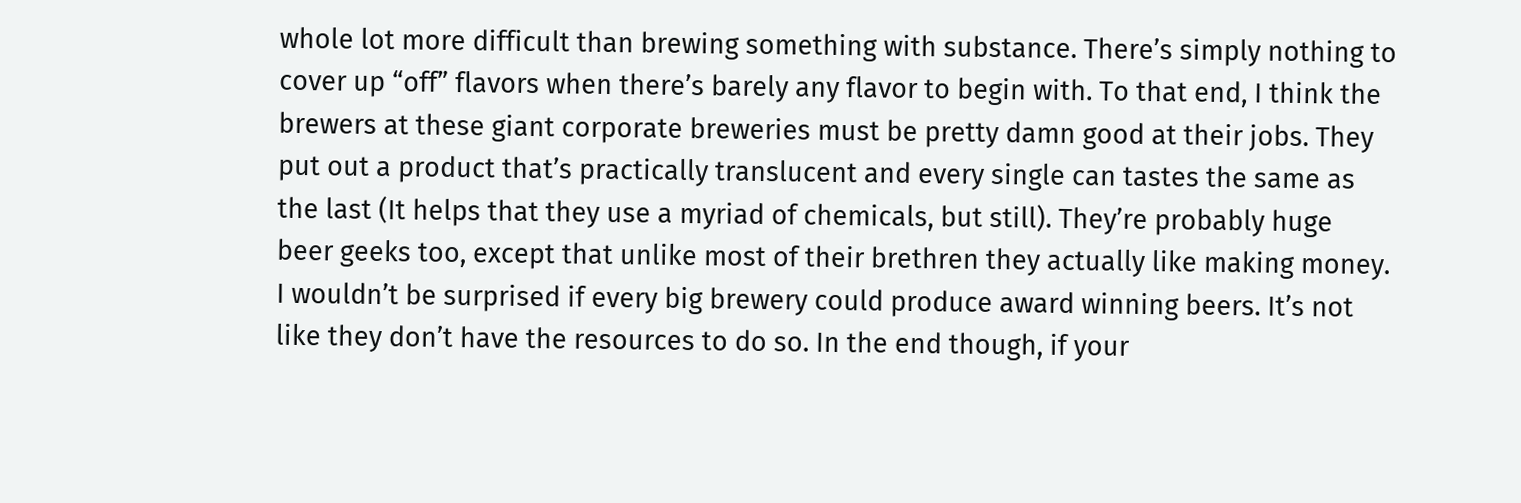whole lot more difficult than brewing something with substance. There’s simply nothing to cover up “off” flavors when there’s barely any flavor to begin with. To that end, I think the brewers at these giant corporate breweries must be pretty damn good at their jobs. They put out a product that’s practically translucent and every single can tastes the same as the last (It helps that they use a myriad of chemicals, but still). They’re probably huge beer geeks too, except that unlike most of their brethren they actually like making money. I wouldn’t be surprised if every big brewery could produce award winning beers. It’s not like they don’t have the resources to do so. In the end though, if your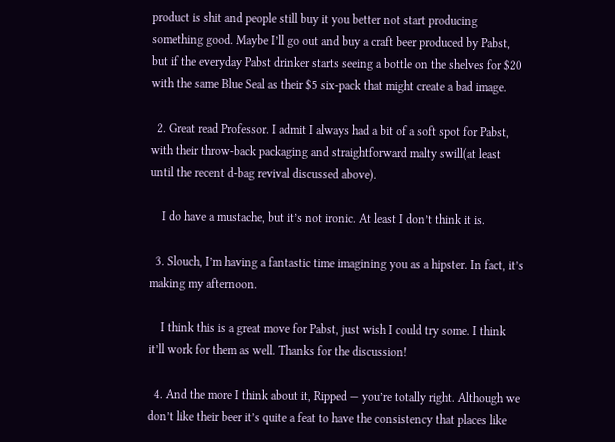product is shit and people still buy it you better not start producing something good. Maybe I’ll go out and buy a craft beer produced by Pabst, but if the everyday Pabst drinker starts seeing a bottle on the shelves for $20 with the same Blue Seal as their $5 six-pack that might create a bad image.

  2. Great read Professor. I admit I always had a bit of a soft spot for Pabst, with their throw-back packaging and straightforward malty swill(at least until the recent d-bag revival discussed above).

    I do have a mustache, but it’s not ironic. At least I don’t think it is.

  3. Slouch, I’m having a fantastic time imagining you as a hipster. In fact, it’s making my afternoon.

    I think this is a great move for Pabst, just wish I could try some. I think it’ll work for them as well. Thanks for the discussion!

  4. And the more I think about it, Ripped — you’re totally right. Although we don’t like their beer it’s quite a feat to have the consistency that places like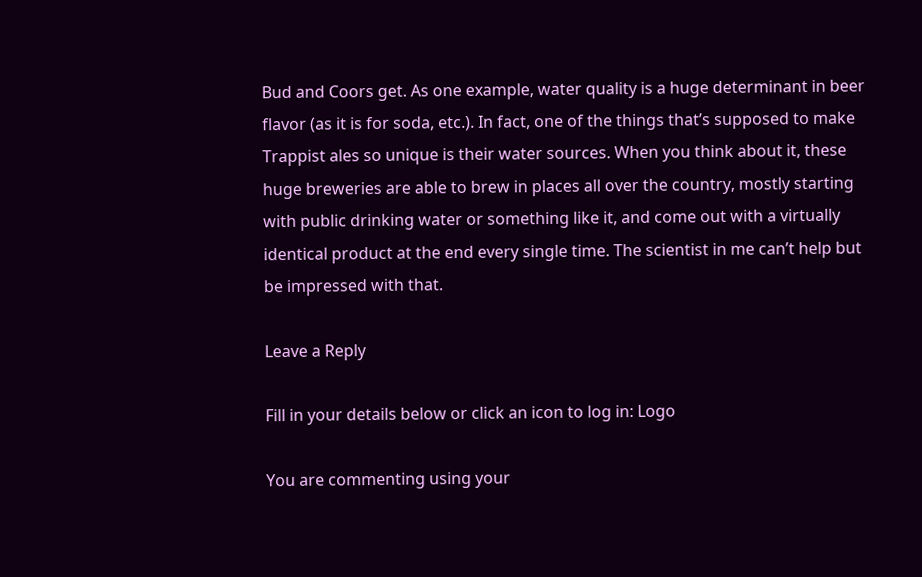Bud and Coors get. As one example, water quality is a huge determinant in beer flavor (as it is for soda, etc.). In fact, one of the things that’s supposed to make Trappist ales so unique is their water sources. When you think about it, these huge breweries are able to brew in places all over the country, mostly starting with public drinking water or something like it, and come out with a virtually identical product at the end every single time. The scientist in me can’t help but be impressed with that.

Leave a Reply

Fill in your details below or click an icon to log in: Logo

You are commenting using your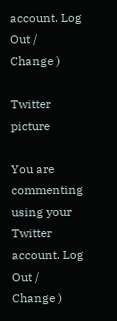account. Log Out /  Change )

Twitter picture

You are commenting using your Twitter account. Log Out /  Change )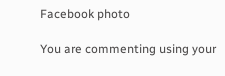Facebook photo

You are commenting using your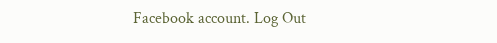Facebook account. Log Out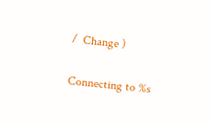/  Change )

Connecting to %s